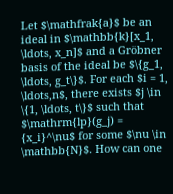Let $\mathfrak{a}$ be an ideal in $\mathbb{k}[x_1, \ldots, x_n]$ and a Gröbner basis of the ideal be $\{g_1, \ldots, g_t\}$. For each $i = 1, \ldots,n$, there exists $j \in \{1, \ldots, t\}$ such that $\mathrm{lp}(g_j) = {x_i}^\nu$ for some $\nu \in \mathbb{N}$. How can one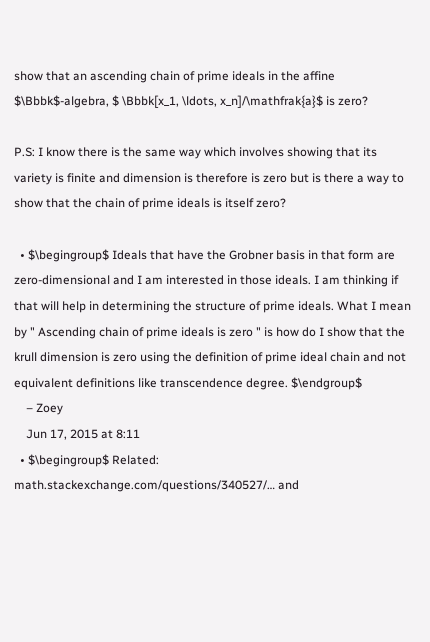show that an ascending chain of prime ideals in the affine $\Bbbk$-algebra, $ \Bbbk[x_1, \ldots, x_n]/\mathfrak{a}$ is zero?

P.S: I know there is the same way which involves showing that its variety is finite and dimension is therefore is zero but is there a way to show that the chain of prime ideals is itself zero?

  • $\begingroup$ Ideals that have the Grobner basis in that form are zero-dimensional and I am interested in those ideals. I am thinking if that will help in determining the structure of prime ideals. What I mean by " Ascending chain of prime ideals is zero " is how do I show that the krull dimension is zero using the definition of prime ideal chain and not equivalent definitions like transcendence degree. $\endgroup$
    – Zoey
    Jun 17, 2015 at 8:11
  • $\begingroup$ Related: math.stackexchange.com/questions/340527/… and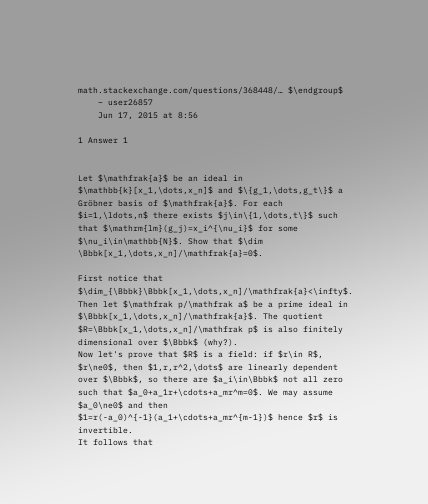math.stackexchange.com/questions/368448/… $\endgroup$
    – user26857
    Jun 17, 2015 at 8:56

1 Answer 1


Let $\mathfrak{a}$ be an ideal in $\mathbb{k}[x_1,\dots,x_n]$ and $\{g_1,\dots,g_t\}$ a Gröbner basis of $\mathfrak{a}$. For each $i=1,\ldots,n$ there exists $j\in\{1,\dots,t\}$ such that $\mathrm{lm}(g_j)=x_i^{\nu_i}$ for some $\nu_i\in\mathbb{N}$. Show that $\dim \Bbbk[x_1,\dots,x_n]/\mathfrak{a}=0$.

First notice that $\dim_{\Bbbk}\Bbbk[x_1,\dots,x_n]/\mathfrak{a}<\infty$.
Then let $\mathfrak p/\mathfrak a$ be a prime ideal in $\Bbbk[x_1,\dots,x_n]/\mathfrak{a}$. The quotient $R=\Bbbk[x_1,\dots,x_n]/\mathfrak p$ is also finitely dimensional over $\Bbbk$ (why?).
Now let's prove that $R$ is a field: if $r\in R$, $r\ne0$, then $1,r,r^2,\dots$ are linearly dependent over $\Bbbk$, so there are $a_i\in\Bbbk$ not all zero such that $a_0+a_1r+\cdots+a_mr^m=0$. We may assume $a_0\ne0$ and then $1=r(-a_0)^{-1}(a_1+\cdots+a_mr^{m-1})$ hence $r$ is invertible.
It follows that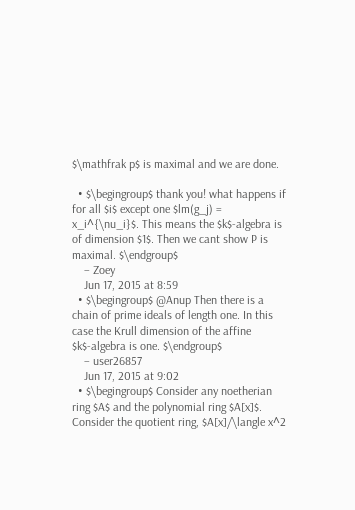$\mathfrak p$ is maximal and we are done.

  • $\begingroup$ thank you! what happens if for all $i$ except one $lm(g_j) = x_i^{\nu_i}$. This means the $k$-algebra is of dimension $1$. Then we cant show P is maximal. $\endgroup$
    – Zoey
    Jun 17, 2015 at 8:59
  • $\begingroup$ @Anup Then there is a chain of prime ideals of length one. In this case the Krull dimension of the affine $k$-algebra is one. $\endgroup$
    – user26857
    Jun 17, 2015 at 9:02
  • $\begingroup$ Consider any noetherian ring $A$ and the polynomial ring $A[x]$. Consider the quotient ring, $A[x]/\langle x^2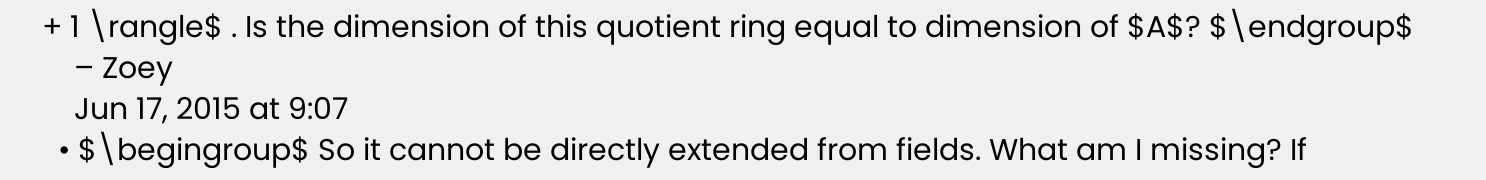+ 1 \rangle$ . Is the dimension of this quotient ring equal to dimension of $A$? $\endgroup$
    – Zoey
    Jun 17, 2015 at 9:07
  • $\begingroup$ So it cannot be directly extended from fields. What am I missing? If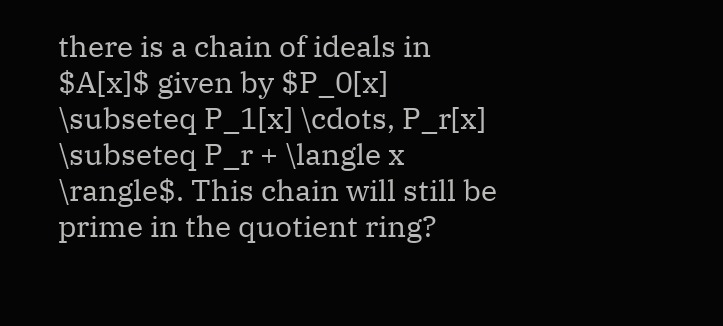there is a chain of ideals in $A[x]$ given by $P_0[x] \subseteq P_1[x] \cdots, P_r[x] \subseteq P_r + \langle x \rangle$. This chain will still be prime in the quotient ring?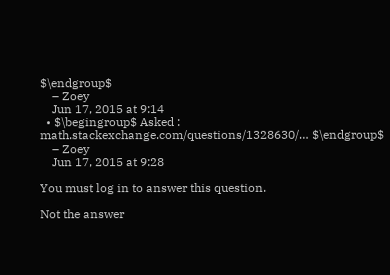$\endgroup$
    – Zoey
    Jun 17, 2015 at 9:14
  • $\begingroup$ Asked : math.stackexchange.com/questions/1328630/… $\endgroup$
    – Zoey
    Jun 17, 2015 at 9:28

You must log in to answer this question.

Not the answer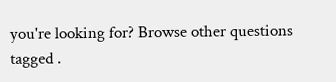you're looking for? Browse other questions tagged .